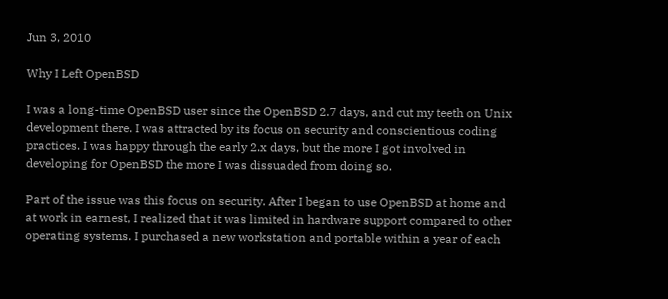Jun 3, 2010

Why I Left OpenBSD

I was a long-time OpenBSD user since the OpenBSD 2.7 days, and cut my teeth on Unix development there. I was attracted by its focus on security and conscientious coding practices. I was happy through the early 2.x days, but the more I got involved in developing for OpenBSD the more I was dissuaded from doing so.

Part of the issue was this focus on security. After I began to use OpenBSD at home and at work in earnest, I realized that it was limited in hardware support compared to other operating systems. I purchased a new workstation and portable within a year of each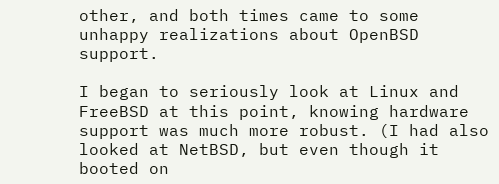other, and both times came to some unhappy realizations about OpenBSD support.

I began to seriously look at Linux and FreeBSD at this point, knowing hardware support was much more robust. (I had also looked at NetBSD, but even though it booted on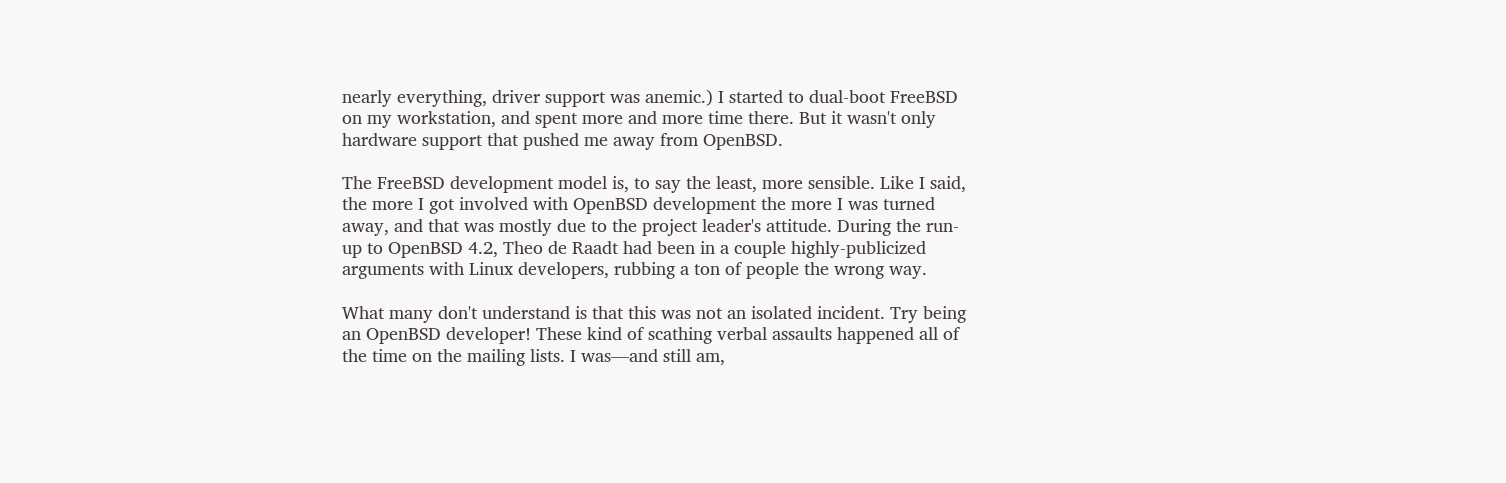nearly everything, driver support was anemic.) I started to dual-boot FreeBSD on my workstation, and spent more and more time there. But it wasn't only hardware support that pushed me away from OpenBSD.

The FreeBSD development model is, to say the least, more sensible. Like I said, the more I got involved with OpenBSD development the more I was turned away, and that was mostly due to the project leader's attitude. During the run-up to OpenBSD 4.2, Theo de Raadt had been in a couple highly-publicized arguments with Linux developers, rubbing a ton of people the wrong way.

What many don't understand is that this was not an isolated incident. Try being an OpenBSD developer! These kind of scathing verbal assaults happened all of the time on the mailing lists. I was—and still am,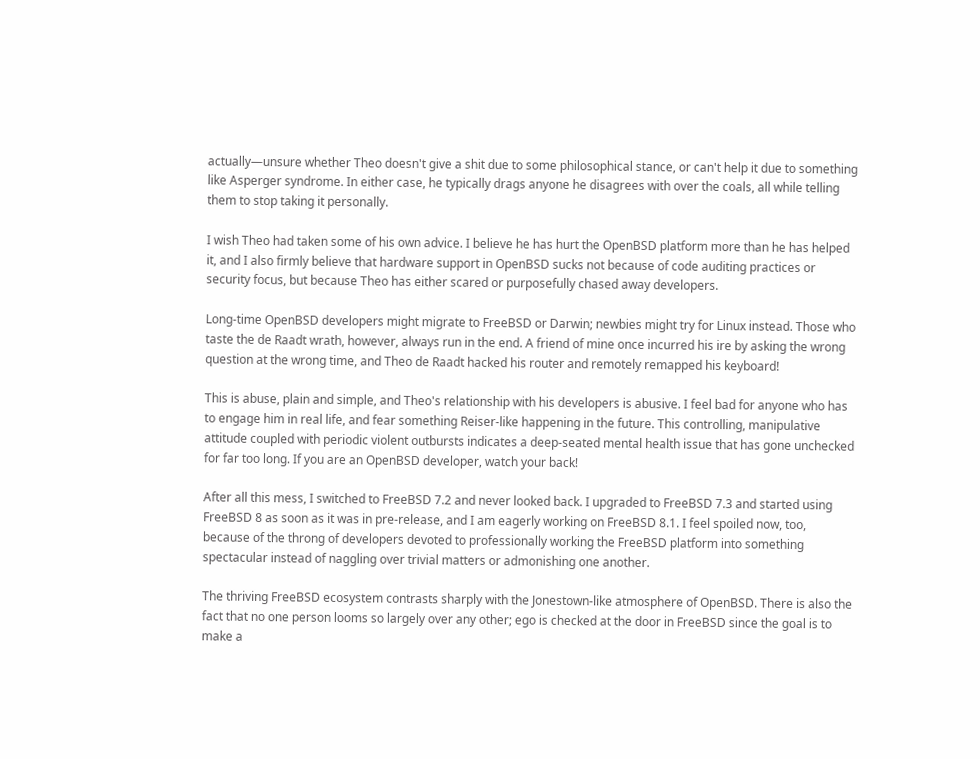actually—unsure whether Theo doesn't give a shit due to some philosophical stance, or can't help it due to something like Asperger syndrome. In either case, he typically drags anyone he disagrees with over the coals, all while telling them to stop taking it personally.

I wish Theo had taken some of his own advice. I believe he has hurt the OpenBSD platform more than he has helped it, and I also firmly believe that hardware support in OpenBSD sucks not because of code auditing practices or security focus, but because Theo has either scared or purposefully chased away developers.

Long-time OpenBSD developers might migrate to FreeBSD or Darwin; newbies might try for Linux instead. Those who taste the de Raadt wrath, however, always run in the end. A friend of mine once incurred his ire by asking the wrong question at the wrong time, and Theo de Raadt hacked his router and remotely remapped his keyboard!

This is abuse, plain and simple, and Theo's relationship with his developers is abusive. I feel bad for anyone who has to engage him in real life, and fear something Reiser-like happening in the future. This controlling, manipulative attitude coupled with periodic violent outbursts indicates a deep-seated mental health issue that has gone unchecked for far too long. If you are an OpenBSD developer, watch your back!

After all this mess, I switched to FreeBSD 7.2 and never looked back. I upgraded to FreeBSD 7.3 and started using FreeBSD 8 as soon as it was in pre-release, and I am eagerly working on FreeBSD 8.1. I feel spoiled now, too, because of the throng of developers devoted to professionally working the FreeBSD platform into something spectacular instead of naggling over trivial matters or admonishing one another.

The thriving FreeBSD ecosystem contrasts sharply with the Jonestown-like atmosphere of OpenBSD. There is also the fact that no one person looms so largely over any other; ego is checked at the door in FreeBSD since the goal is to make a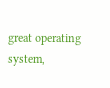great operating system,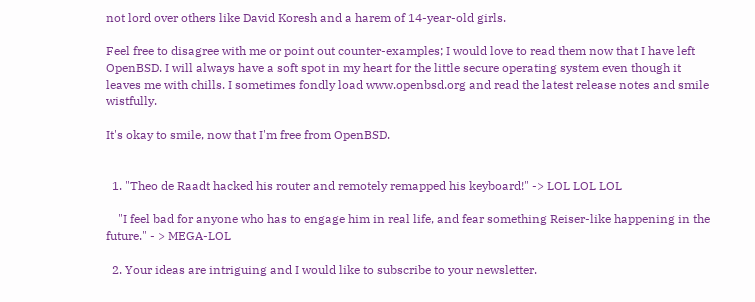not lord over others like David Koresh and a harem of 14-year-old girls.

Feel free to disagree with me or point out counter-examples; I would love to read them now that I have left OpenBSD. I will always have a soft spot in my heart for the little secure operating system even though it leaves me with chills. I sometimes fondly load www.openbsd.org and read the latest release notes and smile wistfully.

It's okay to smile, now that I'm free from OpenBSD.


  1. "Theo de Raadt hacked his router and remotely remapped his keyboard!" -> LOL LOL LOL

    "I feel bad for anyone who has to engage him in real life, and fear something Reiser-like happening in the future." - > MEGA-LOL

  2. Your ideas are intriguing and I would like to subscribe to your newsletter.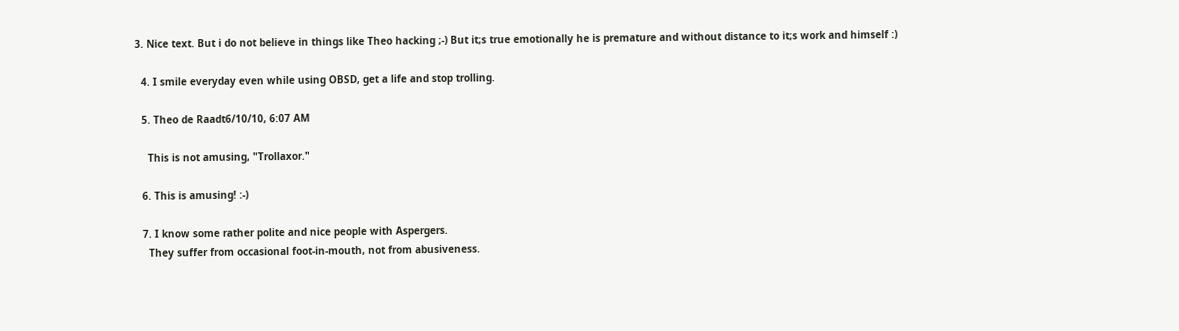3. Nice text. But i do not believe in things like Theo hacking ;-) But it;s true emotionally he is premature and without distance to it;s work and himself :)

  4. I smile everyday even while using OBSD, get a life and stop trolling.

  5. Theo de Raadt6/10/10, 6:07 AM

    This is not amusing, "Trollaxor."

  6. This is amusing! :-)

  7. I know some rather polite and nice people with Aspergers.
    They suffer from occasional foot-in-mouth, not from abusiveness.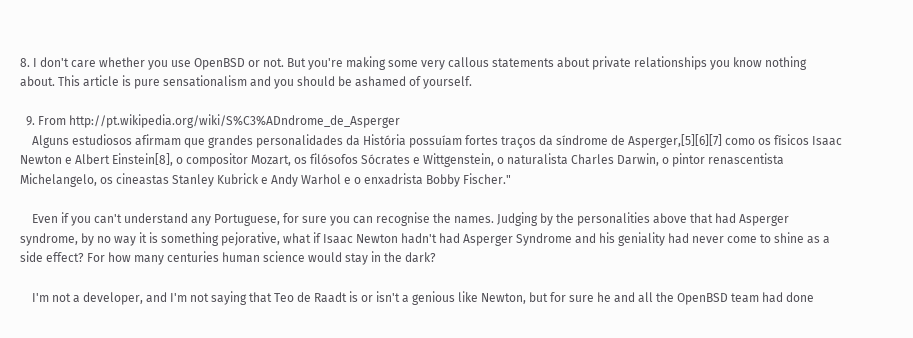8. I don't care whether you use OpenBSD or not. But you're making some very callous statements about private relationships you know nothing about. This article is pure sensationalism and you should be ashamed of yourself.

  9. From http://pt.wikipedia.org/wiki/S%C3%ADndrome_de_Asperger
    Alguns estudiosos afirmam que grandes personalidades da História possuíam fortes traços da síndrome de Asperger,[5][6][7] como os físicos Isaac Newton e Albert Einstein[8], o compositor Mozart, os filósofos Sócrates e Wittgenstein, o naturalista Charles Darwin, o pintor renascentista Michelangelo, os cineastas Stanley Kubrick e Andy Warhol e o enxadrista Bobby Fischer."

    Even if you can't understand any Portuguese, for sure you can recognise the names. Judging by the personalities above that had Asperger syndrome, by no way it is something pejorative, what if Isaac Newton hadn't had Asperger Syndrome and his geniality had never come to shine as a side effect? For how many centuries human science would stay in the dark?

    I'm not a developer, and I'm not saying that Teo de Raadt is or isn't a genious like Newton, but for sure he and all the OpenBSD team had done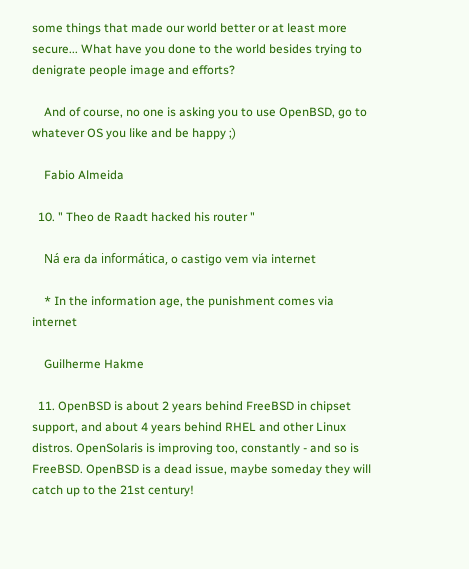some things that made our world better or at least more secure... What have you done to the world besides trying to denigrate people image and efforts?

    And of course, no one is asking you to use OpenBSD, go to whatever OS you like and be happy ;)

    Fabio Almeida

  10. " Theo de Raadt hacked his router "

    Ná era da informática, o castigo vem via internet

    * In the information age, the punishment comes via internet

    Guilherme Hakme

  11. OpenBSD is about 2 years behind FreeBSD in chipset support, and about 4 years behind RHEL and other Linux distros. OpenSolaris is improving too, constantly - and so is FreeBSD. OpenBSD is a dead issue, maybe someday they will catch up to the 21st century!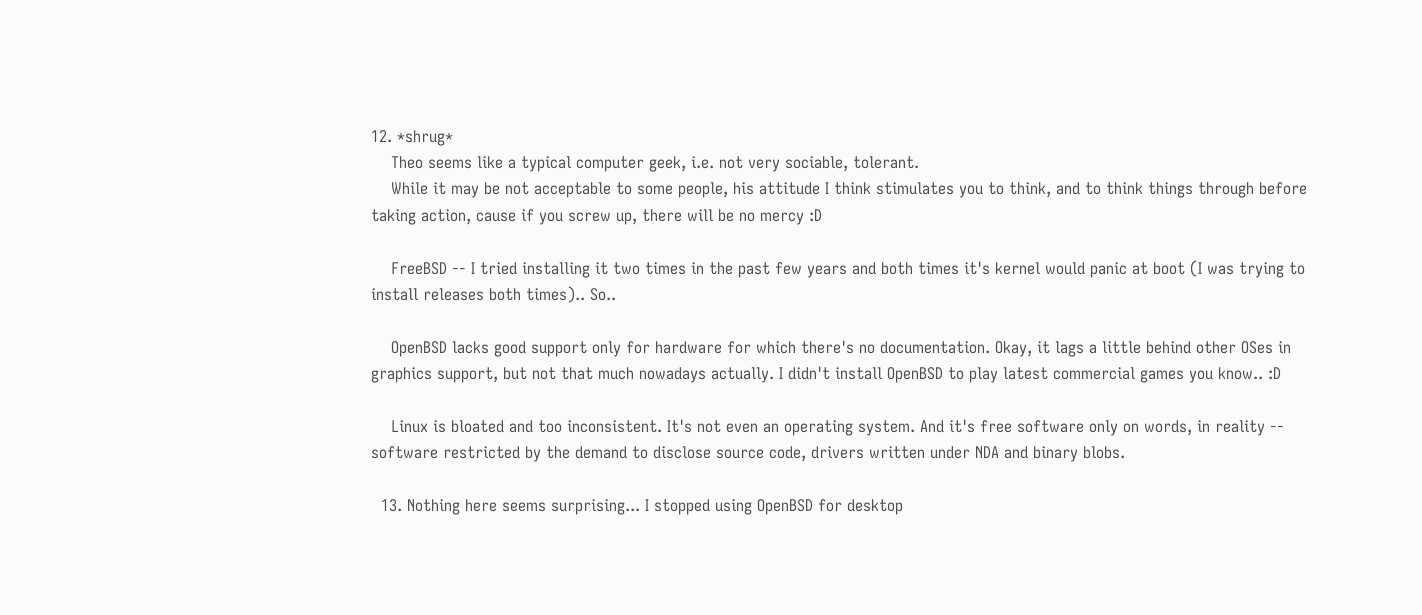12. *shrug*
    Theo seems like a typical computer geek, i.e. not very sociable, tolerant.
    While it may be not acceptable to some people, his attitude I think stimulates you to think, and to think things through before taking action, cause if you screw up, there will be no mercy :D

    FreeBSD -- I tried installing it two times in the past few years and both times it's kernel would panic at boot (I was trying to install releases both times).. So..

    OpenBSD lacks good support only for hardware for which there's no documentation. Okay, it lags a little behind other OSes in graphics support, but not that much nowadays actually. I didn't install OpenBSD to play latest commercial games you know.. :D

    Linux is bloated and too inconsistent. It's not even an operating system. And it's free software only on words, in reality -- software restricted by the demand to disclose source code, drivers written under NDA and binary blobs.

  13. Nothing here seems surprising... I stopped using OpenBSD for desktop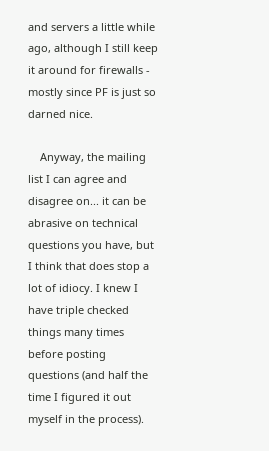and servers a little while ago, although I still keep it around for firewalls - mostly since PF is just so darned nice.

    Anyway, the mailing list I can agree and disagree on... it can be abrasive on technical questions you have, but I think that does stop a lot of idiocy. I knew I have triple checked things many times before posting questions (and half the time I figured it out myself in the process).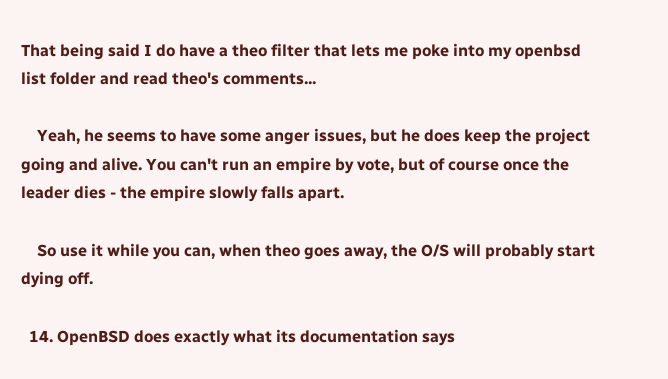That being said I do have a theo filter that lets me poke into my openbsd list folder and read theo's comments...

    Yeah, he seems to have some anger issues, but he does keep the project going and alive. You can't run an empire by vote, but of course once the leader dies - the empire slowly falls apart.

    So use it while you can, when theo goes away, the O/S will probably start dying off.

  14. OpenBSD does exactly what its documentation says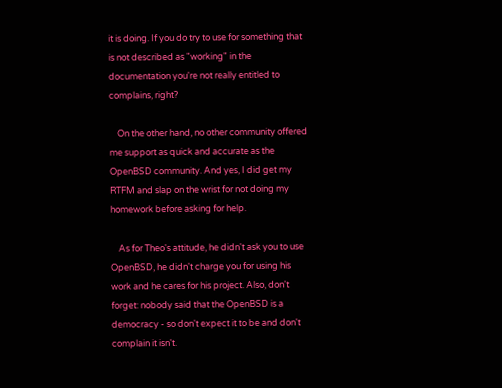it is doing. If you do try to use for something that is not described as "working" in the documentation you're not really entitled to complains, right?

    On the other hand, no other community offered me support as quick and accurate as the OpenBSD community. And yes, I did get my RTFM and slap on the wrist for not doing my homework before asking for help.

    As for Theo's attitude, he didn't ask you to use OpenBSD, he didn't charge you for using his work and he cares for his project. Also, don't forget: nobody said that the OpenBSD is a democracy - so don't expect it to be and don't complain it isn't.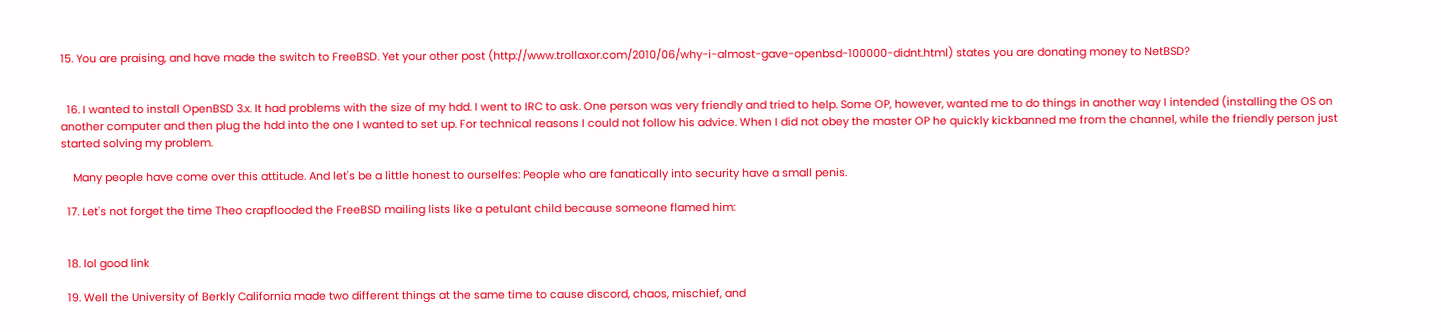15. You are praising, and have made the switch to FreeBSD. Yet your other post (http://www.trollaxor.com/2010/06/why-i-almost-gave-openbsd-100000-didnt.html) states you are donating money to NetBSD?


  16. I wanted to install OpenBSD 3.x. It had problems with the size of my hdd. I went to IRC to ask. One person was very friendly and tried to help. Some OP, however, wanted me to do things in another way I intended (installing the OS on another computer and then plug the hdd into the one I wanted to set up. For technical reasons I could not follow his advice. When I did not obey the master OP he quickly kickbanned me from the channel, while the friendly person just started solving my problem.

    Many people have come over this attitude. And let's be a little honest to ourselfes: People who are fanatically into security have a small penis.

  17. Let's not forget the time Theo crapflooded the FreeBSD mailing lists like a petulant child because someone flamed him:


  18. lol good link

  19. Well the University of Berkly California made two different things at the same time to cause discord, chaos, mischief, and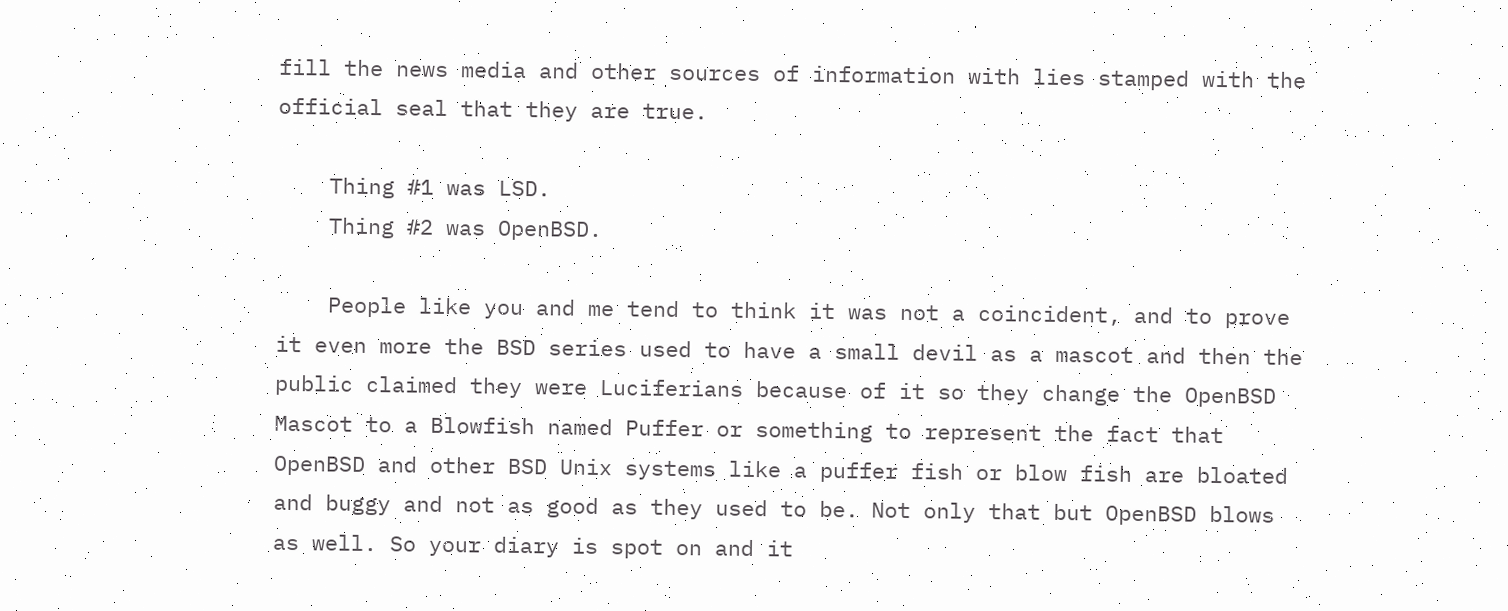fill the news media and other sources of information with lies stamped with the official seal that they are true.

    Thing #1 was LSD.
    Thing #2 was OpenBSD.

    People like you and me tend to think it was not a coincident, and to prove it even more the BSD series used to have a small devil as a mascot and then the public claimed they were Luciferians because of it so they change the OpenBSD Mascot to a Blowfish named Puffer or something to represent the fact that OpenBSD and other BSD Unix systems like a puffer fish or blow fish are bloated and buggy and not as good as they used to be. Not only that but OpenBSD blows as well. So your diary is spot on and it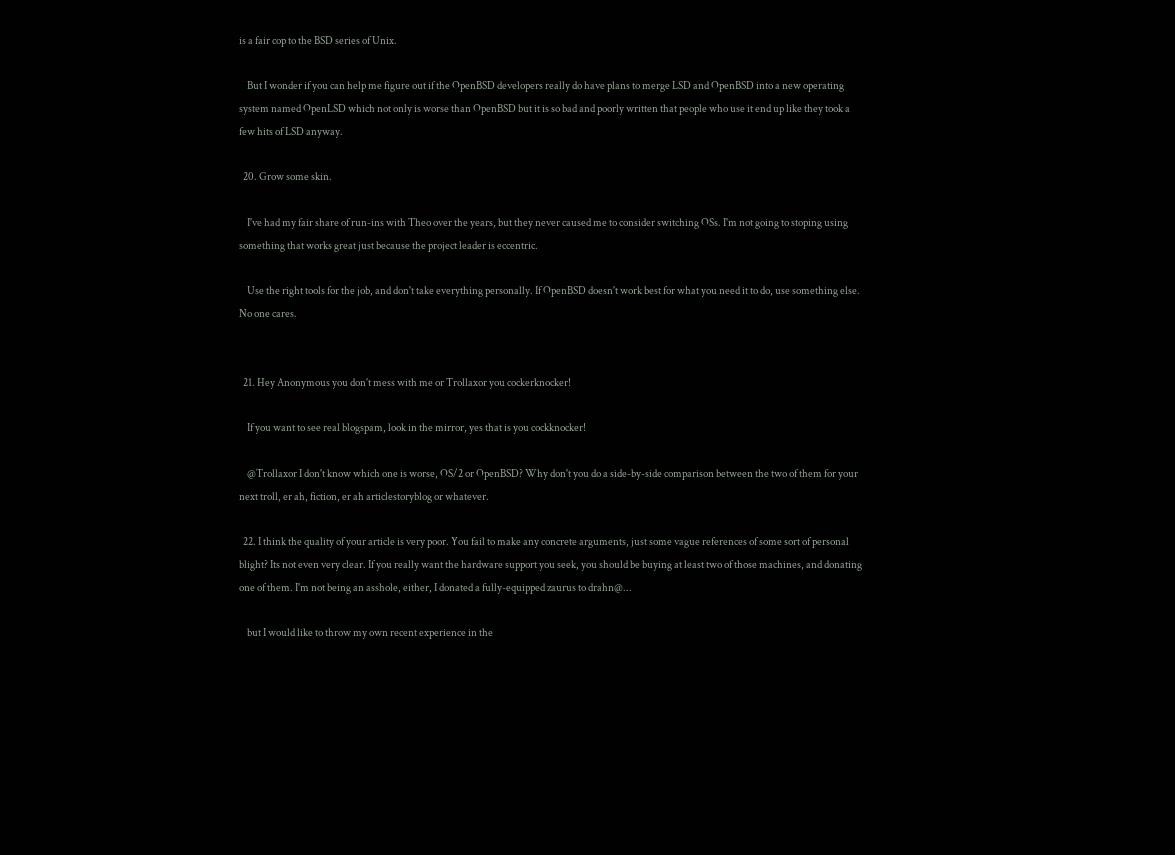is a fair cop to the BSD series of Unix.

    But I wonder if you can help me figure out if the OpenBSD developers really do have plans to merge LSD and OpenBSD into a new operating system named OpenLSD which not only is worse than OpenBSD but it is so bad and poorly written that people who use it end up like they took a few hits of LSD anyway.

  20. Grow some skin.

    I've had my fair share of run-ins with Theo over the years, but they never caused me to consider switching OSs. I'm not going to stoping using something that works great just because the project leader is eccentric.

    Use the right tools for the job, and don't take everything personally. If OpenBSD doesn't work best for what you need it to do, use something else. No one cares.


  21. Hey Anonymous you don't mess with me or Trollaxor you cockerknocker!

    If you want to see real blogspam, look in the mirror, yes that is you cockknocker!

    @Trollaxor I don't know which one is worse, OS/2 or OpenBSD? Why don't you do a side-by-side comparison between the two of them for your next troll, er ah, fiction, er ah articlestoryblog or whatever.

  22. I think the quality of your article is very poor. You fail to make any concrete arguments, just some vague references of some sort of personal blight? Its not even very clear. If you really want the hardware support you seek, you should be buying at least two of those machines, and donating one of them. I'm not being an asshole, either, I donated a fully-equipped zaurus to drahn@...

    but I would like to throw my own recent experience in the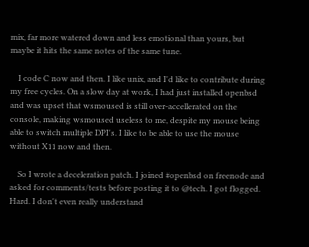mix, far more watered down and less emotional than yours, but maybe it hits the same notes of the same tune.

    I code C now and then. I like unix, and I'd like to contribute during my free cycles. On a slow day at work, I had just installed openbsd and was upset that wsmoused is still over-accellerated on the console, making wsmoused useless to me, despite my mouse being able to switch multiple DPI's. I like to be able to use the mouse without X11 now and then.

    So I wrote a deceleration patch. I joined #openbsd on freenode and asked for comments/tests before posting it to @tech. I got flogged. Hard. I don't even really understand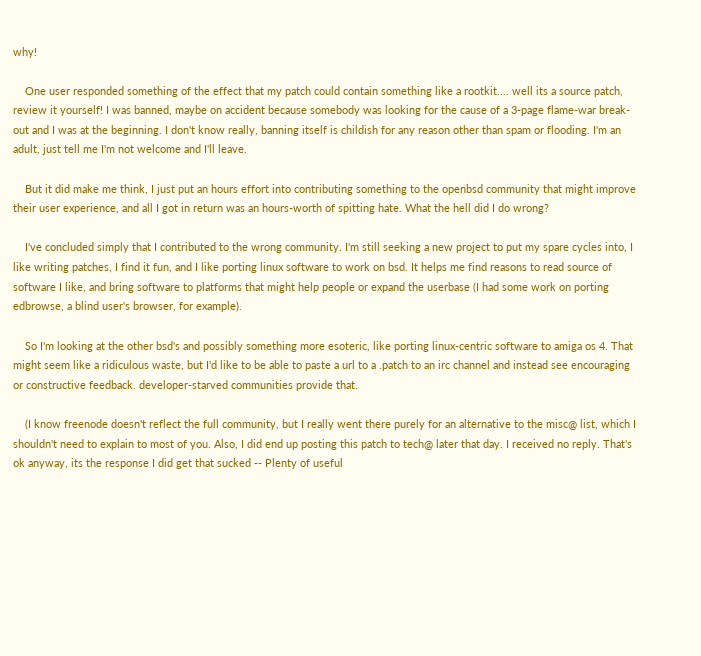why!

    One user responded something of the effect that my patch could contain something like a rootkit.... well its a source patch, review it yourself! I was banned, maybe on accident because somebody was looking for the cause of a 3-page flame-war break-out and I was at the beginning. I don't know really, banning itself is childish for any reason other than spam or flooding. I'm an adult, just tell me I'm not welcome and I'll leave.

    But it did make me think, I just put an hours effort into contributing something to the openbsd community that might improve their user experience, and all I got in return was an hours-worth of spitting hate. What the hell did I do wrong?

    I've concluded simply that I contributed to the wrong community. I'm still seeking a new project to put my spare cycles into, I like writing patches, I find it fun, and I like porting linux software to work on bsd. It helps me find reasons to read source of software I like, and bring software to platforms that might help people or expand the userbase (I had some work on porting edbrowse, a blind user's browser, for example).

    So I'm looking at the other bsd's and possibly something more esoteric, like porting linux-centric software to amiga os 4. That might seem like a ridiculous waste, but I'd like to be able to paste a url to a .patch to an irc channel and instead see encouraging or constructive feedback. developer-starved communities provide that.

    (I know freenode doesn't reflect the full community, but I really went there purely for an alternative to the misc@ list, which I shouldn't need to explain to most of you. Also, I did end up posting this patch to tech@ later that day. I received no reply. That's ok anyway, its the response I did get that sucked -- Plenty of useful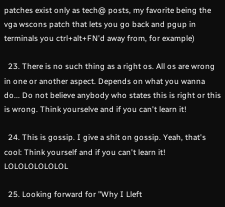patches exist only as tech@ posts, my favorite being the vga wscons patch that lets you go back and pgup in terminals you ctrl+alt+FN'd away from, for example)

  23. There is no such thing as a right os. All os are wrong in one or another aspect. Depends on what you wanna do... Do not believe anybody who states this is right or this is wrong. Think yourselve and if you can't learn it!

  24. This is gossip. I give a shit on gossip. Yeah, that's cool: Think yourself and if you can't learn it! LOLOLOLOLOLOL

  25. Looking forward for "Why I Lleft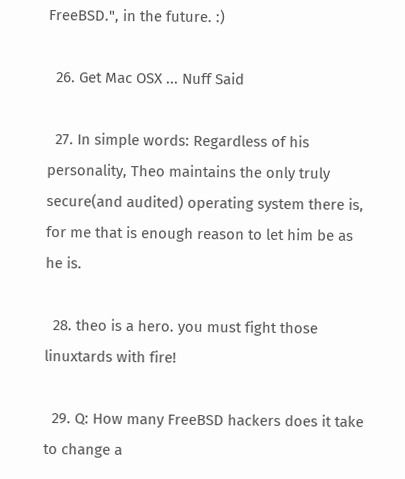FreeBSD.", in the future. :)

  26. Get Mac OSX ... Nuff Said

  27. In simple words: Regardless of his personality, Theo maintains the only truly secure(and audited) operating system there is, for me that is enough reason to let him be as he is.

  28. theo is a hero. you must fight those linuxtards with fire!

  29. Q: How many FreeBSD hackers does it take to change a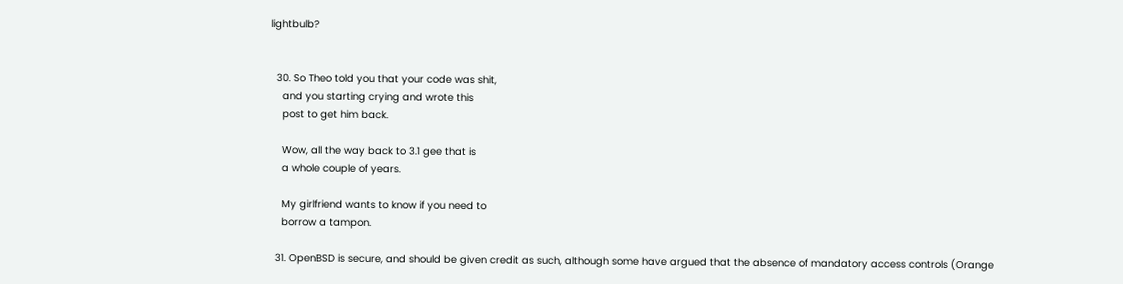lightbulb?


  30. So Theo told you that your code was shit,
    and you starting crying and wrote this
    post to get him back.

    Wow, all the way back to 3.1 gee that is
    a whole couple of years.

    My girlfriend wants to know if you need to
    borrow a tampon.

  31. OpenBSD is secure, and should be given credit as such, although some have argued that the absence of mandatory access controls (Orange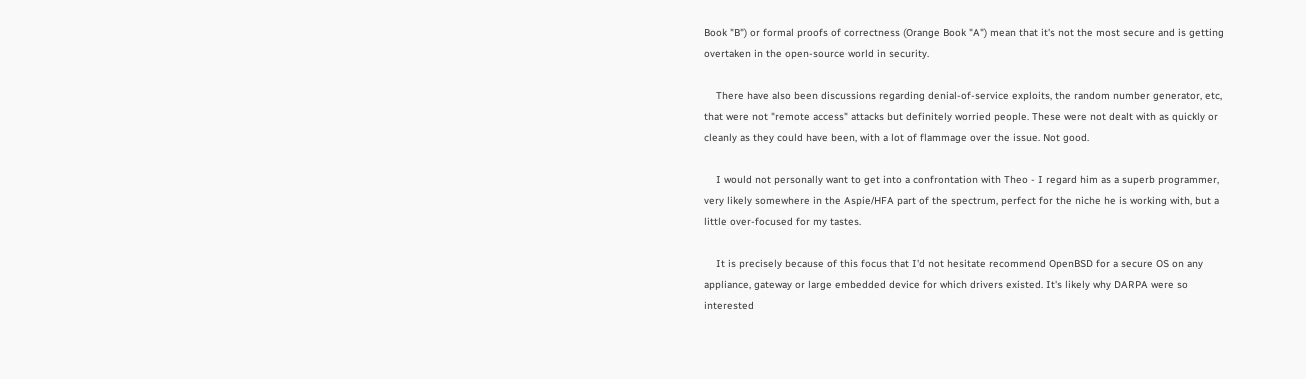Book "B") or formal proofs of correctness (Orange Book "A") mean that it's not the most secure and is getting overtaken in the open-source world in security.

    There have also been discussions regarding denial-of-service exploits, the random number generator, etc, that were not "remote access" attacks but definitely worried people. These were not dealt with as quickly or cleanly as they could have been, with a lot of flammage over the issue. Not good.

    I would not personally want to get into a confrontation with Theo - I regard him as a superb programmer, very likely somewhere in the Aspie/HFA part of the spectrum, perfect for the niche he is working with, but a little over-focused for my tastes.

    It is precisely because of this focus that I'd not hesitate recommend OpenBSD for a secure OS on any appliance, gateway or large embedded device for which drivers existed. It's likely why DARPA were so interested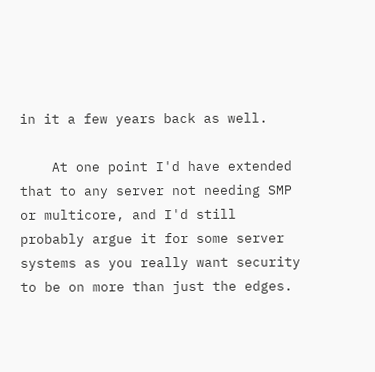in it a few years back as well.

    At one point I'd have extended that to any server not needing SMP or multicore, and I'd still probably argue it for some server systems as you really want security to be on more than just the edges.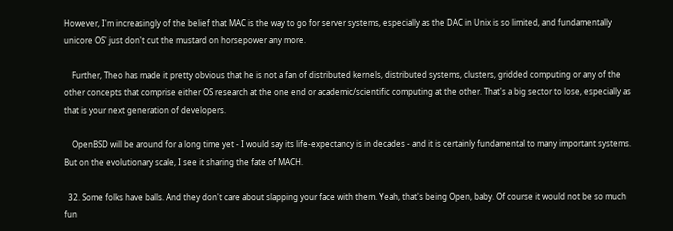However, I'm increasingly of the belief that MAC is the way to go for server systems, especially as the DAC in Unix is so limited, and fundamentally unicore OS' just don't cut the mustard on horsepower any more.

    Further, Theo has made it pretty obvious that he is not a fan of distributed kernels, distributed systems, clusters, gridded computing or any of the other concepts that comprise either OS research at the one end or academic/scientific computing at the other. That's a big sector to lose, especially as that is your next generation of developers.

    OpenBSD will be around for a long time yet - I would say its life-expectancy is in decades - and it is certainly fundamental to many important systems. But on the evolutionary scale, I see it sharing the fate of MACH.

  32. Some folks have balls. And they don't care about slapping your face with them. Yeah, that's being Open, baby. Of course it would not be so much fun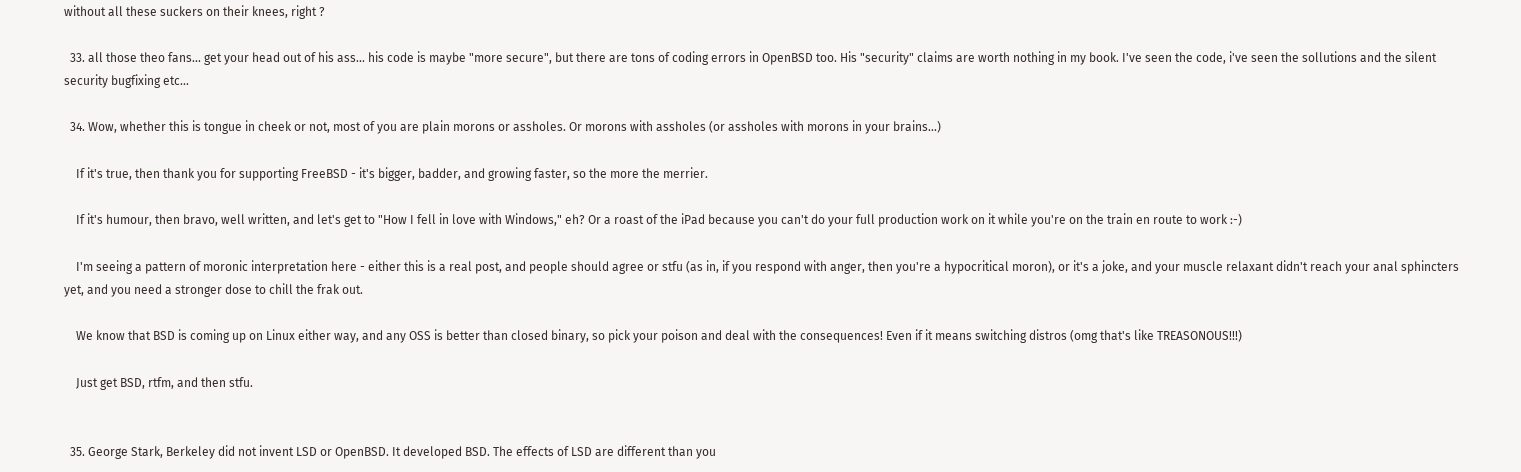without all these suckers on their knees, right ?

  33. all those theo fans... get your head out of his ass... his code is maybe "more secure", but there are tons of coding errors in OpenBSD too. His "security" claims are worth nothing in my book. I've seen the code, i've seen the sollutions and the silent security bugfixing etc...

  34. Wow, whether this is tongue in cheek or not, most of you are plain morons or assholes. Or morons with assholes (or assholes with morons in your brains...)

    If it's true, then thank you for supporting FreeBSD - it's bigger, badder, and growing faster, so the more the merrier.

    If it's humour, then bravo, well written, and let's get to "How I fell in love with Windows," eh? Or a roast of the iPad because you can't do your full production work on it while you're on the train en route to work :-)

    I'm seeing a pattern of moronic interpretation here - either this is a real post, and people should agree or stfu (as in, if you respond with anger, then you're a hypocritical moron), or it's a joke, and your muscle relaxant didn't reach your anal sphincters yet, and you need a stronger dose to chill the frak out.

    We know that BSD is coming up on Linux either way, and any OSS is better than closed binary, so pick your poison and deal with the consequences! Even if it means switching distros (omg that's like TREASONOUS!!!)

    Just get BSD, rtfm, and then stfu.


  35. George Stark, Berkeley did not invent LSD or OpenBSD. It developed BSD. The effects of LSD are different than you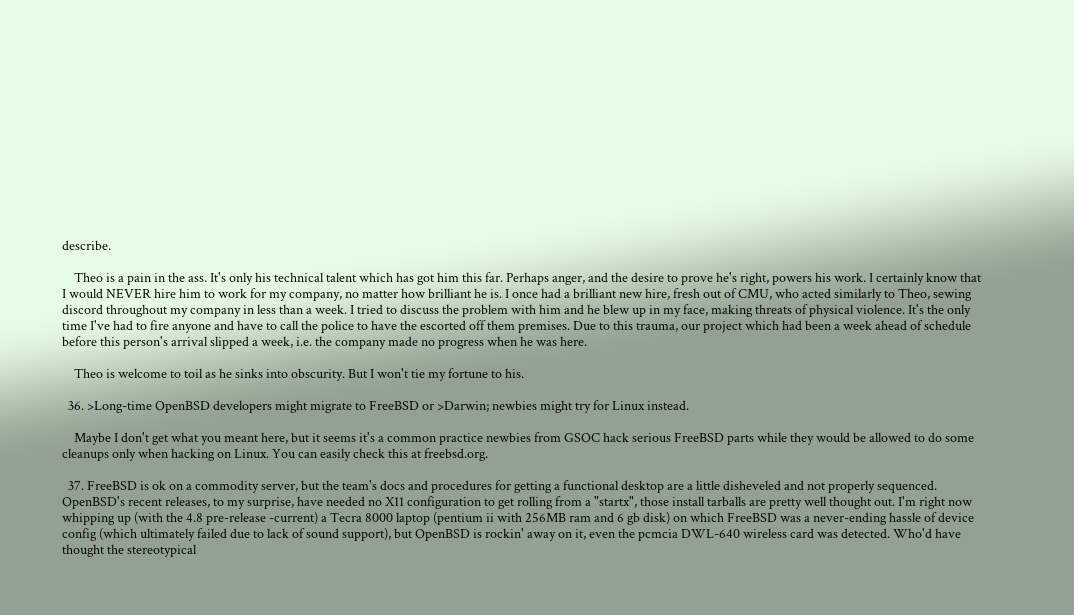describe.

    Theo is a pain in the ass. It's only his technical talent which has got him this far. Perhaps anger, and the desire to prove he's right, powers his work. I certainly know that I would NEVER hire him to work for my company, no matter how brilliant he is. I once had a brilliant new hire, fresh out of CMU, who acted similarly to Theo, sewing discord throughout my company in less than a week. I tried to discuss the problem with him and he blew up in my face, making threats of physical violence. It's the only time I've had to fire anyone and have to call the police to have the escorted off them premises. Due to this trauma, our project which had been a week ahead of schedule before this person's arrival slipped a week, i.e. the company made no progress when he was here.

    Theo is welcome to toil as he sinks into obscurity. But I won't tie my fortune to his.

  36. >Long-time OpenBSD developers might migrate to FreeBSD or >Darwin; newbies might try for Linux instead.

    Maybe I don't get what you meant here, but it seems it's a common practice newbies from GSOC hack serious FreeBSD parts while they would be allowed to do some cleanups only when hacking on Linux. You can easily check this at freebsd.org.

  37. FreeBSD is ok on a commodity server, but the team's docs and procedures for getting a functional desktop are a little disheveled and not properly sequenced. OpenBSD's recent releases, to my surprise, have needed no X11 configuration to get rolling from a "startx", those install tarballs are pretty well thought out. I'm right now whipping up (with the 4.8 pre-release -current) a Tecra 8000 laptop (pentium ii with 256MB ram and 6 gb disk) on which FreeBSD was a never-ending hassle of device config (which ultimately failed due to lack of sound support), but OpenBSD is rockin' away on it, even the pcmcia DWL-640 wireless card was detected. Who'd have thought the stereotypical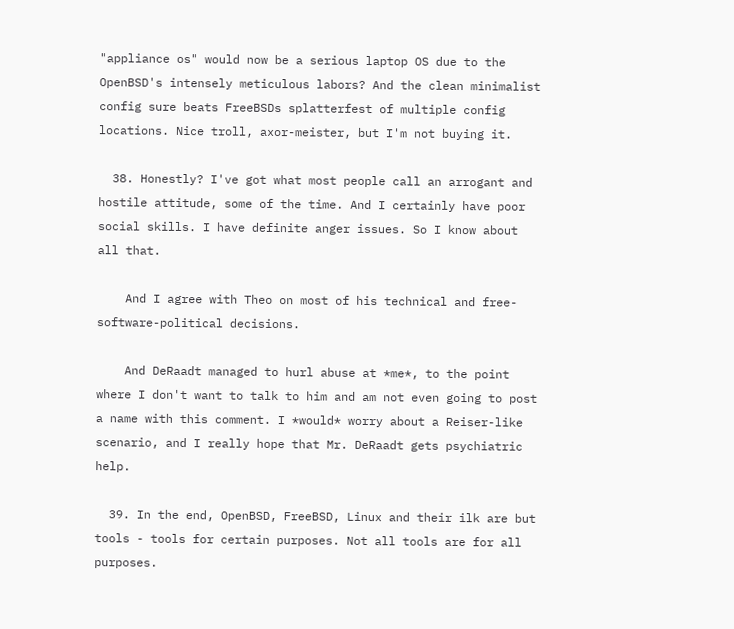"appliance os" would now be a serious laptop OS due to the OpenBSD's intensely meticulous labors? And the clean minimalist config sure beats FreeBSDs splatterfest of multiple config locations. Nice troll, axor-meister, but I'm not buying it.

  38. Honestly? I've got what most people call an arrogant and hostile attitude, some of the time. And I certainly have poor social skills. I have definite anger issues. So I know about all that.

    And I agree with Theo on most of his technical and free-software-political decisions.

    And DeRaadt managed to hurl abuse at *me*, to the point where I don't want to talk to him and am not even going to post a name with this comment. I *would* worry about a Reiser-like scenario, and I really hope that Mr. DeRaadt gets psychiatric help.

  39. In the end, OpenBSD, FreeBSD, Linux and their ilk are but tools - tools for certain purposes. Not all tools are for all purposes.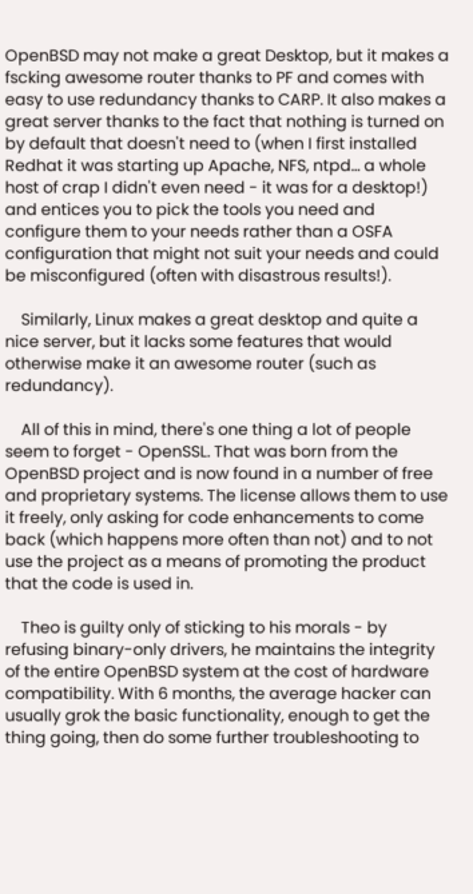OpenBSD may not make a great Desktop, but it makes a fscking awesome router thanks to PF and comes with easy to use redundancy thanks to CARP. It also makes a great server thanks to the fact that nothing is turned on by default that doesn't need to (when I first installed Redhat it was starting up Apache, NFS, ntpd... a whole host of crap I didn't even need - it was for a desktop!) and entices you to pick the tools you need and configure them to your needs rather than a OSFA configuration that might not suit your needs and could be misconfigured (often with disastrous results!).

    Similarly, Linux makes a great desktop and quite a nice server, but it lacks some features that would otherwise make it an awesome router (such as redundancy).

    All of this in mind, there's one thing a lot of people seem to forget - OpenSSL. That was born from the OpenBSD project and is now found in a number of free and proprietary systems. The license allows them to use it freely, only asking for code enhancements to come back (which happens more often than not) and to not use the project as a means of promoting the product that the code is used in.

    Theo is guilty only of sticking to his morals - by refusing binary-only drivers, he maintains the integrity of the entire OpenBSD system at the cost of hardware compatibility. With 6 months, the average hacker can usually grok the basic functionality, enough to get the thing going, then do some further troubleshooting to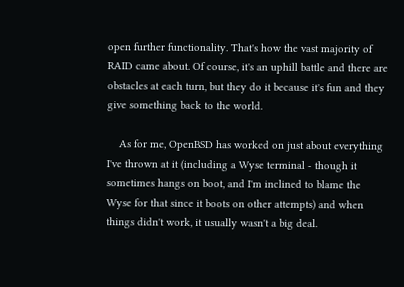open further functionality. That's how the vast majority of RAID came about. Of course, it's an uphill battle and there are obstacles at each turn, but they do it because it's fun and they give something back to the world.

    As for me, OpenBSD has worked on just about everything I've thrown at it (including a Wyse terminal - though it sometimes hangs on boot, and I'm inclined to blame the Wyse for that since it boots on other attempts) and when things didn't work, it usually wasn't a big deal.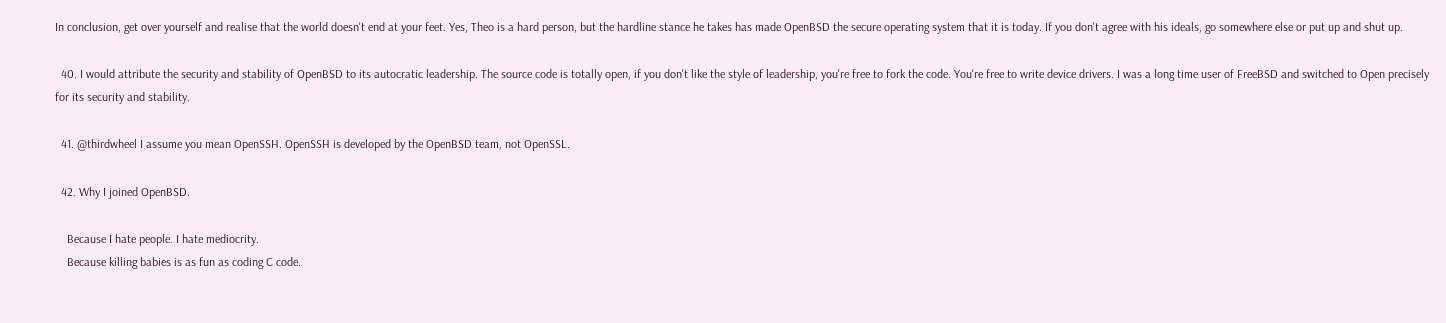In conclusion, get over yourself and realise that the world doesn't end at your feet. Yes, Theo is a hard person, but the hardline stance he takes has made OpenBSD the secure operating system that it is today. If you don't agree with his ideals, go somewhere else or put up and shut up.

  40. I would attribute the security and stability of OpenBSD to its autocratic leadership. The source code is totally open, if you don't like the style of leadership, you're free to fork the code. You're free to write device drivers. I was a long time user of FreeBSD and switched to Open precisely for its security and stability.

  41. @thirdwheel I assume you mean OpenSSH. OpenSSH is developed by the OpenBSD team, not OpenSSL.

  42. Why I joined OpenBSD.

    Because I hate people. I hate mediocrity.
    Because killing babies is as fun as coding C code.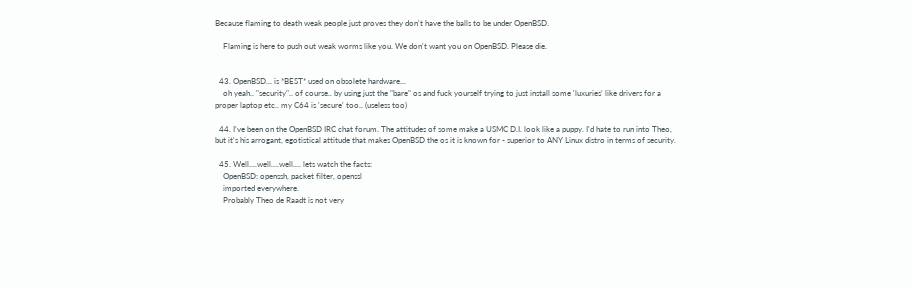Because flaming to death weak people just proves they don't have the balls to be under OpenBSD.

    Flaming is here to push out weak worms like you. We don't want you on OpenBSD. Please die.


  43. OpenBSD... is *BEST* used on obsolete hardware...
    oh yeah.. "security".. of course.. by using just the "bare" os and fuck yourself trying to just install some 'luxuries' like drivers for a proper laptop etc.. my C64 is 'secure' too.. (useless too)

  44. I've been on the OpenBSD IRC chat forum. The attitudes of some make a USMC D.I. look like a puppy. I'd hate to run into Theo, but it's his arrogant, egotistical attitude that makes OpenBSD the os it is known for - superior to ANY Linux distro in terms of security.

  45. Well....well....well.... lets watch the facts:
    OpenBSD: openssh, packet filter, openssl
    imported everywhere.
    Probably Theo de Raadt is not very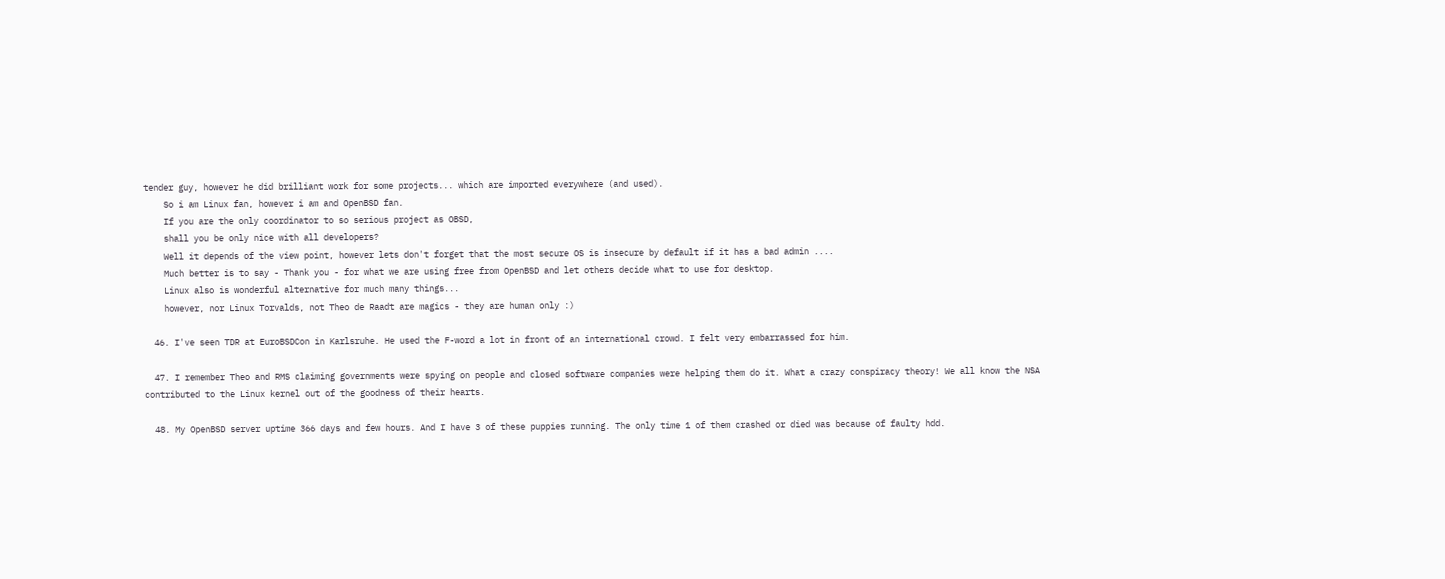tender guy, however he did brilliant work for some projects... which are imported everywhere (and used).
    So i am Linux fan, however i am and OpenBSD fan.
    If you are the only coordinator to so serious project as OBSD,
    shall you be only nice with all developers?
    Well it depends of the view point, however lets don't forget that the most secure OS is insecure by default if it has a bad admin ....
    Much better is to say - Thank you - for what we are using free from OpenBSD and let others decide what to use for desktop.
    Linux also is wonderful alternative for much many things...
    however, nor Linux Torvalds, not Theo de Raadt are magics - they are human only :)

  46. I've seen TDR at EuroBSDCon in Karlsruhe. He used the F-word a lot in front of an international crowd. I felt very embarrassed for him.

  47. I remember Theo and RMS claiming governments were spying on people and closed software companies were helping them do it. What a crazy conspiracy theory! We all know the NSA contributed to the Linux kernel out of the goodness of their hearts.

  48. My OpenBSD server uptime 366 days and few hours. And I have 3 of these puppies running. The only time 1 of them crashed or died was because of faulty hdd.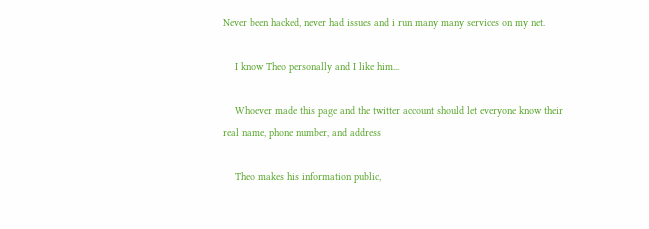Never been hacked, never had issues and i run many many services on my net.

    I know Theo personally and I like him...

    Whoever made this page and the twitter account should let everyone know their real name, phone number, and address

    Theo makes his information public,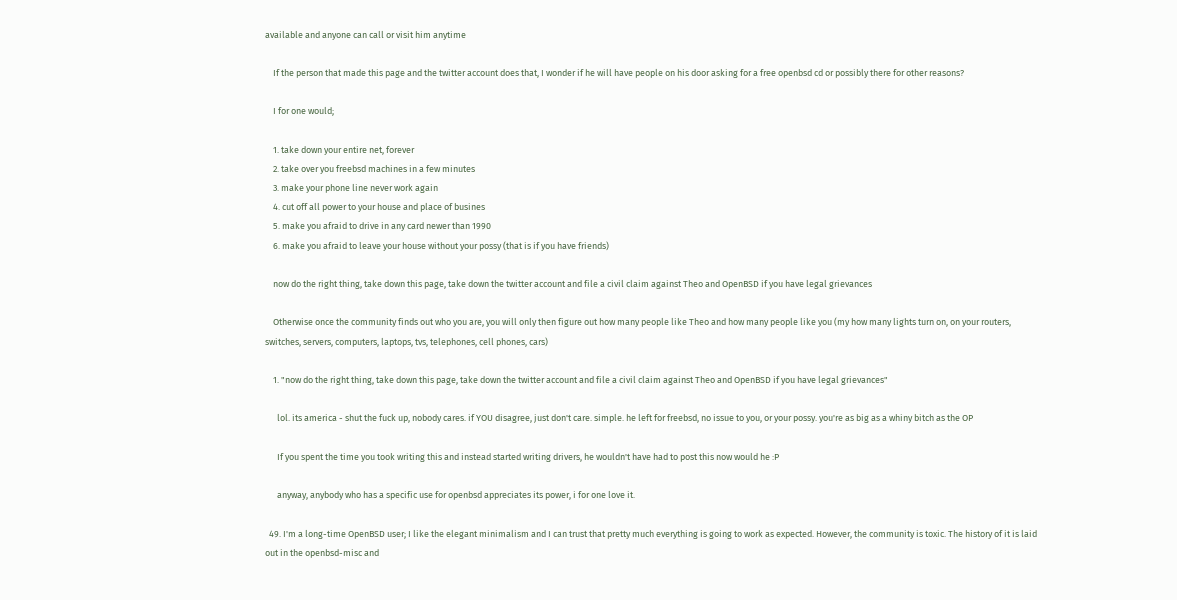available and anyone can call or visit him anytime

    If the person that made this page and the twitter account does that, I wonder if he will have people on his door asking for a free openbsd cd or possibly there for other reasons?

    I for one would;

    1. take down your entire net, forever
    2. take over you freebsd machines in a few minutes
    3. make your phone line never work again
    4. cut off all power to your house and place of busines
    5. make you afraid to drive in any card newer than 1990
    6. make you afraid to leave your house without your possy (that is if you have friends)

    now do the right thing, take down this page, take down the twitter account and file a civil claim against Theo and OpenBSD if you have legal grievances

    Otherwise once the community finds out who you are, you will only then figure out how many people like Theo and how many people like you (my how many lights turn on, on your routers, switches, servers, computers, laptops, tvs, telephones, cell phones, cars)

    1. "now do the right thing, take down this page, take down the twitter account and file a civil claim against Theo and OpenBSD if you have legal grievances"

      lol. its america - shut the fuck up, nobody cares. if YOU disagree, just don't care. simple. he left for freebsd, no issue to you, or your possy. you're as big as a whiny bitch as the OP

      If you spent the time you took writing this and instead started writing drivers, he wouldn't have had to post this now would he :P

      anyway, anybody who has a specific use for openbsd appreciates its power, i for one love it.

  49. I'm a long-time OpenBSD user; I like the elegant minimalism and I can trust that pretty much everything is going to work as expected. However, the community is toxic. The history of it is laid out in the openbsd-misc and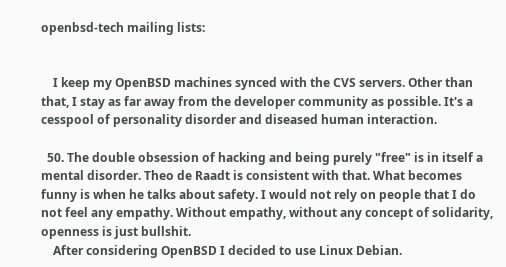openbsd-tech mailing lists:


    I keep my OpenBSD machines synced with the CVS servers. Other than that, I stay as far away from the developer community as possible. It's a cesspool of personality disorder and diseased human interaction.

  50. The double obsession of hacking and being purely "free" is in itself a mental disorder. Theo de Raadt is consistent with that. What becomes funny is when he talks about safety. I would not rely on people that I do not feel any empathy. Without empathy, without any concept of solidarity, openness is just bullshit.
    After considering OpenBSD I decided to use Linux Debian.